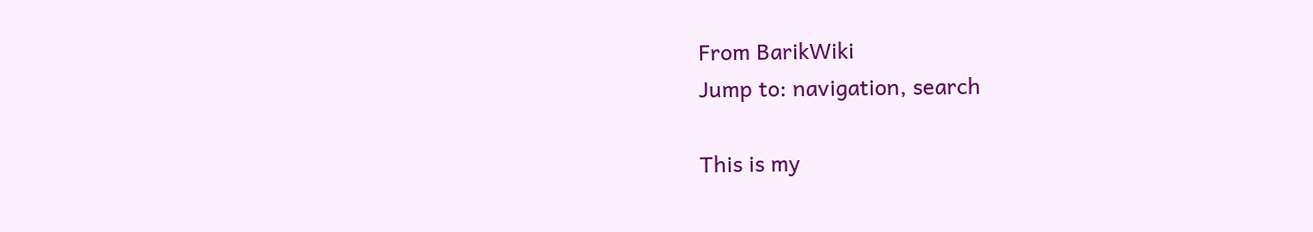From BarikWiki
Jump to: navigation, search

This is my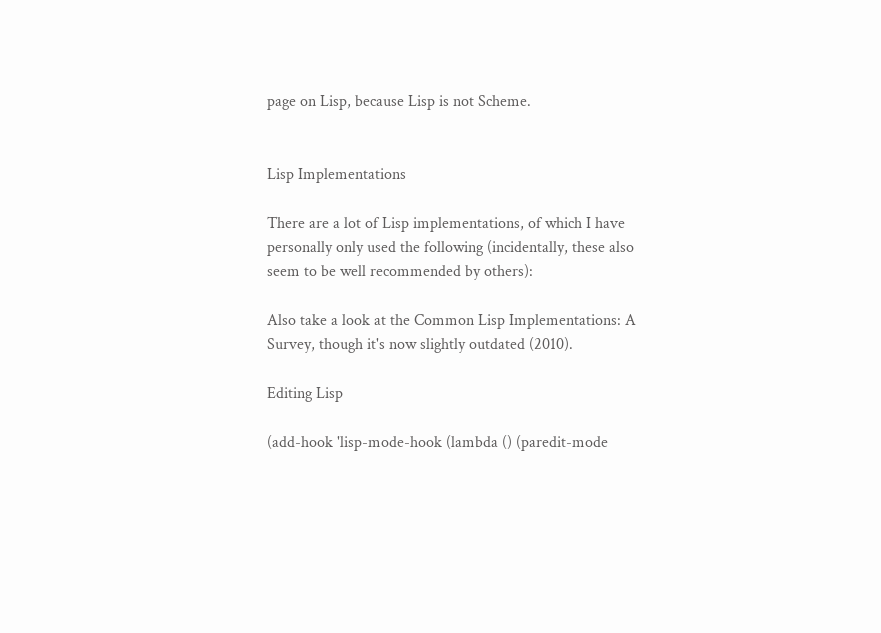page on Lisp, because Lisp is not Scheme.


Lisp Implementations

There are a lot of Lisp implementations, of which I have personally only used the following (incidentally, these also seem to be well recommended by others):

Also take a look at the Common Lisp Implementations: A Survey, though it's now slightly outdated (2010).

Editing Lisp

(add-hook 'lisp-mode-hook (lambda () (paredit-mode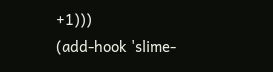+1)))
(add-hook 'slime-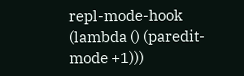repl-mode-hook (lambda () (paredit-mode +1)))